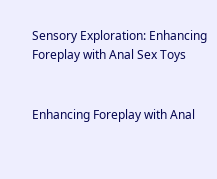Sensory Exploration: Enhancing Foreplay with Anal Sex Toys


Enhancing Foreplay with Anal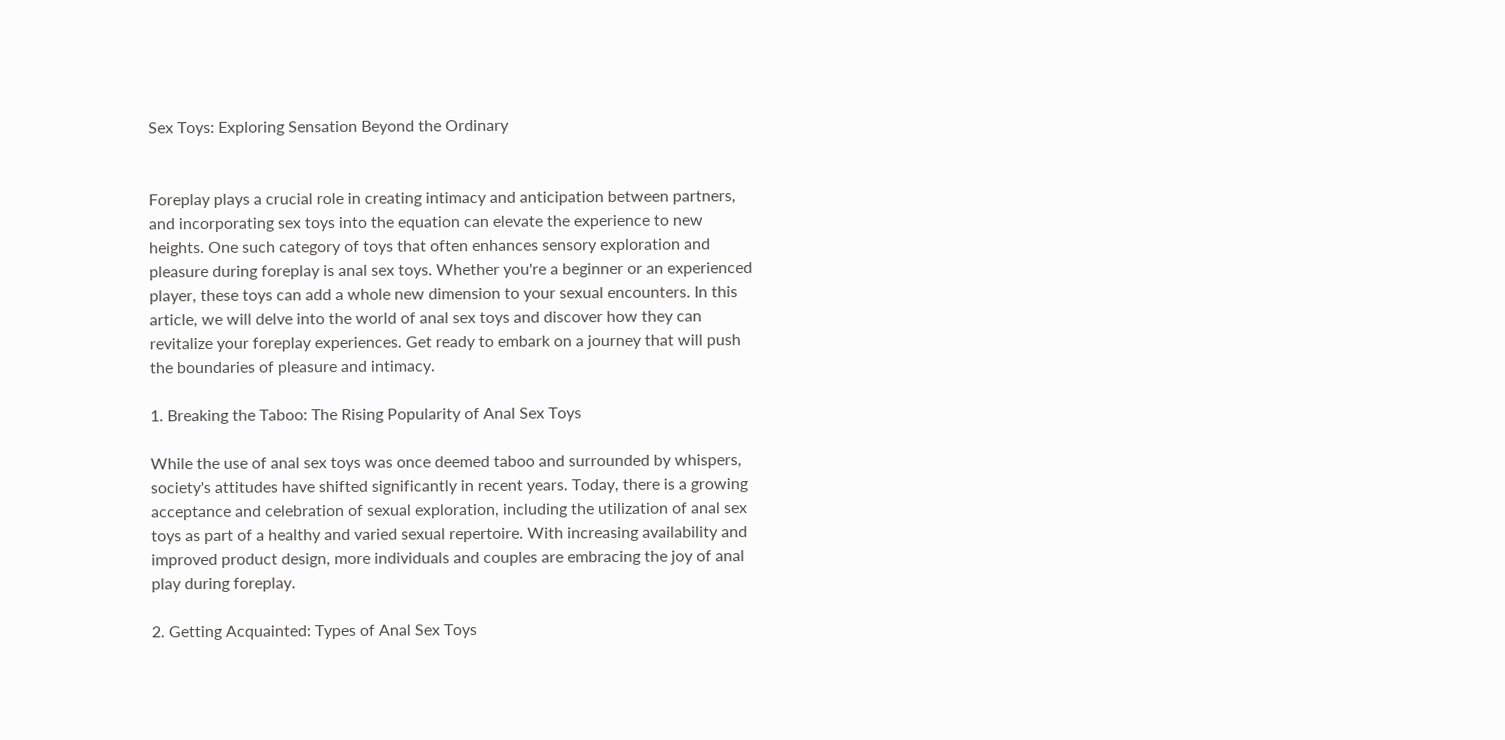Sex Toys: Exploring Sensation Beyond the Ordinary


Foreplay plays a crucial role in creating intimacy and anticipation between partners, and incorporating sex toys into the equation can elevate the experience to new heights. One such category of toys that often enhances sensory exploration and pleasure during foreplay is anal sex toys. Whether you're a beginner or an experienced player, these toys can add a whole new dimension to your sexual encounters. In this article, we will delve into the world of anal sex toys and discover how they can revitalize your foreplay experiences. Get ready to embark on a journey that will push the boundaries of pleasure and intimacy.

1. Breaking the Taboo: The Rising Popularity of Anal Sex Toys

While the use of anal sex toys was once deemed taboo and surrounded by whispers, society's attitudes have shifted significantly in recent years. Today, there is a growing acceptance and celebration of sexual exploration, including the utilization of anal sex toys as part of a healthy and varied sexual repertoire. With increasing availability and improved product design, more individuals and couples are embracing the joy of anal play during foreplay.

2. Getting Acquainted: Types of Anal Sex Toys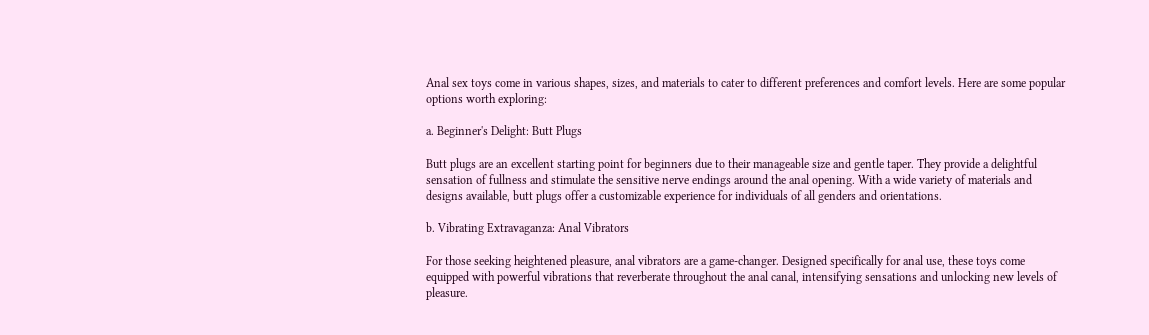Anal sex toys come in various shapes, sizes, and materials to cater to different preferences and comfort levels. Here are some popular options worth exploring:

a. Beginner's Delight: Butt Plugs

Butt plugs are an excellent starting point for beginners due to their manageable size and gentle taper. They provide a delightful sensation of fullness and stimulate the sensitive nerve endings around the anal opening. With a wide variety of materials and designs available, butt plugs offer a customizable experience for individuals of all genders and orientations.

b. Vibrating Extravaganza: Anal Vibrators

For those seeking heightened pleasure, anal vibrators are a game-changer. Designed specifically for anal use, these toys come equipped with powerful vibrations that reverberate throughout the anal canal, intensifying sensations and unlocking new levels of pleasure.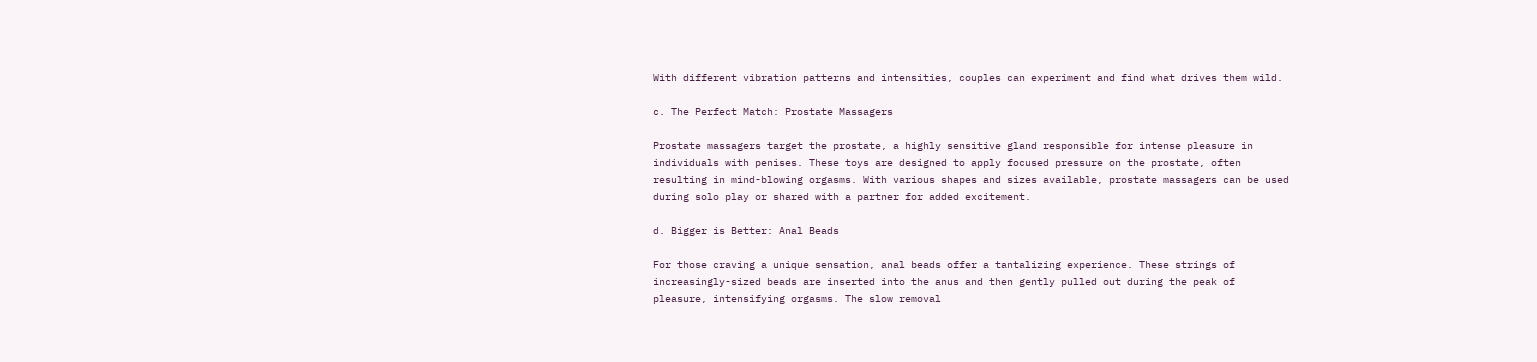With different vibration patterns and intensities, couples can experiment and find what drives them wild.

c. The Perfect Match: Prostate Massagers

Prostate massagers target the prostate, a highly sensitive gland responsible for intense pleasure in individuals with penises. These toys are designed to apply focused pressure on the prostate, often resulting in mind-blowing orgasms. With various shapes and sizes available, prostate massagers can be used during solo play or shared with a partner for added excitement.

d. Bigger is Better: Anal Beads

For those craving a unique sensation, anal beads offer a tantalizing experience. These strings of increasingly-sized beads are inserted into the anus and then gently pulled out during the peak of pleasure, intensifying orgasms. The slow removal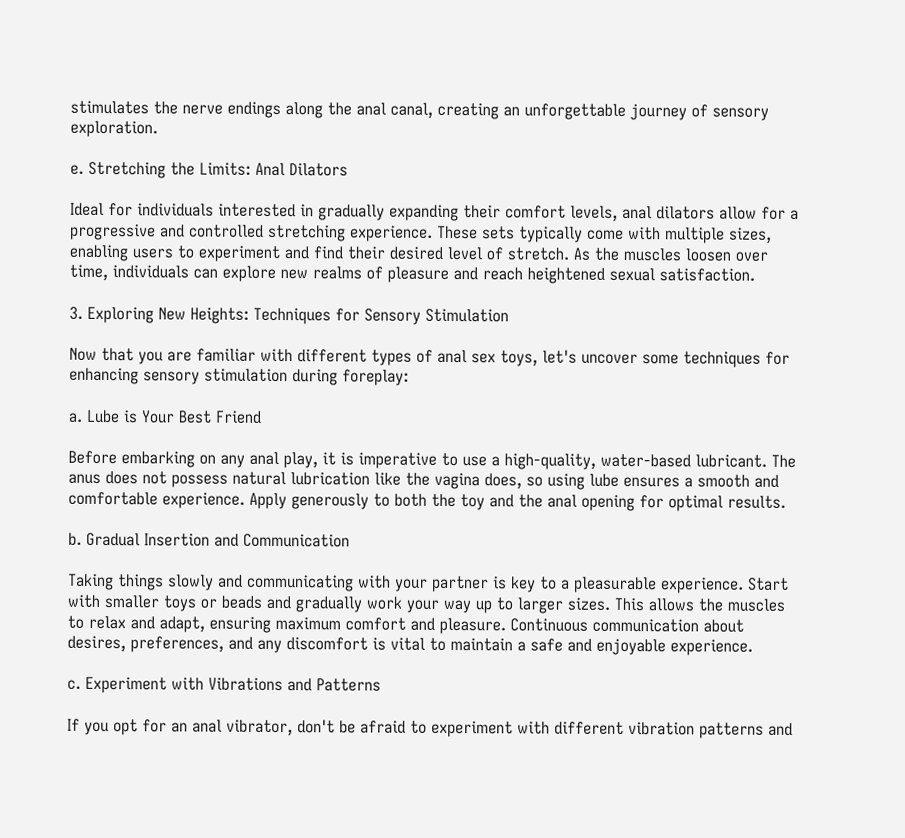stimulates the nerve endings along the anal canal, creating an unforgettable journey of sensory exploration.

e. Stretching the Limits: Anal Dilators

Ideal for individuals interested in gradually expanding their comfort levels, anal dilators allow for a progressive and controlled stretching experience. These sets typically come with multiple sizes, enabling users to experiment and find their desired level of stretch. As the muscles loosen over time, individuals can explore new realms of pleasure and reach heightened sexual satisfaction.

3. Exploring New Heights: Techniques for Sensory Stimulation

Now that you are familiar with different types of anal sex toys, let's uncover some techniques for enhancing sensory stimulation during foreplay:

a. Lube is Your Best Friend

Before embarking on any anal play, it is imperative to use a high-quality, water-based lubricant. The anus does not possess natural lubrication like the vagina does, so using lube ensures a smooth and comfortable experience. Apply generously to both the toy and the anal opening for optimal results.

b. Gradual Insertion and Communication

Taking things slowly and communicating with your partner is key to a pleasurable experience. Start with smaller toys or beads and gradually work your way up to larger sizes. This allows the muscles to relax and adapt, ensuring maximum comfort and pleasure. Continuous communication about desires, preferences, and any discomfort is vital to maintain a safe and enjoyable experience.

c. Experiment with Vibrations and Patterns

If you opt for an anal vibrator, don't be afraid to experiment with different vibration patterns and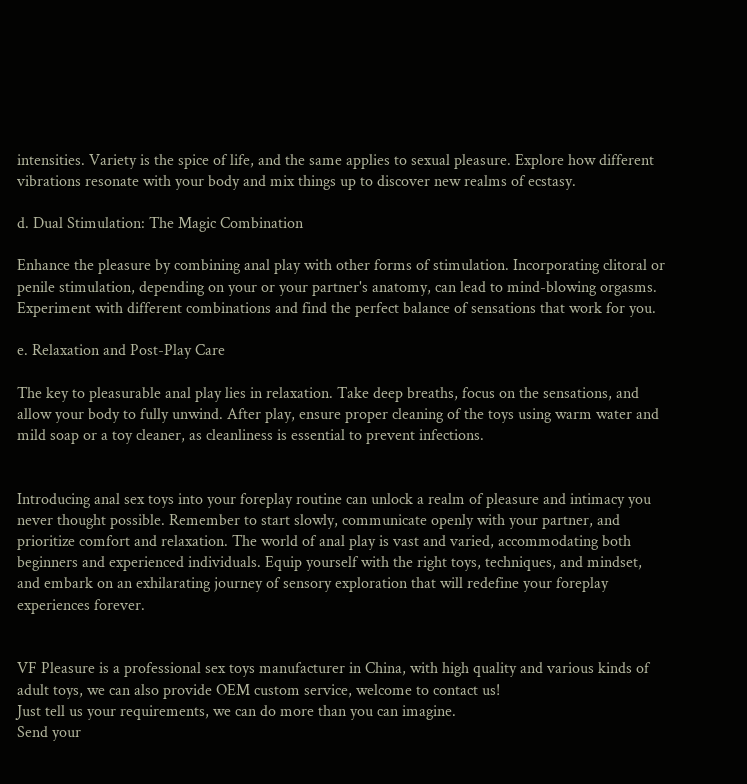intensities. Variety is the spice of life, and the same applies to sexual pleasure. Explore how different vibrations resonate with your body and mix things up to discover new realms of ecstasy.

d. Dual Stimulation: The Magic Combination

Enhance the pleasure by combining anal play with other forms of stimulation. Incorporating clitoral or penile stimulation, depending on your or your partner's anatomy, can lead to mind-blowing orgasms. Experiment with different combinations and find the perfect balance of sensations that work for you.

e. Relaxation and Post-Play Care

The key to pleasurable anal play lies in relaxation. Take deep breaths, focus on the sensations, and allow your body to fully unwind. After play, ensure proper cleaning of the toys using warm water and mild soap or a toy cleaner, as cleanliness is essential to prevent infections.


Introducing anal sex toys into your foreplay routine can unlock a realm of pleasure and intimacy you never thought possible. Remember to start slowly, communicate openly with your partner, and prioritize comfort and relaxation. The world of anal play is vast and varied, accommodating both beginners and experienced individuals. Equip yourself with the right toys, techniques, and mindset, and embark on an exhilarating journey of sensory exploration that will redefine your foreplay experiences forever.


VF Pleasure is a professional sex toys manufacturer in China, with high quality and various kinds of adult toys, we can also provide OEM custom service, welcome to contact us!
Just tell us your requirements, we can do more than you can imagine.
Send your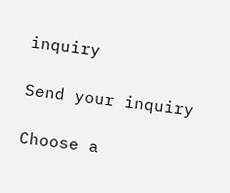inquiry

Send your inquiry

Choose a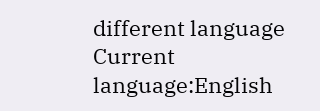different language
Current language:English